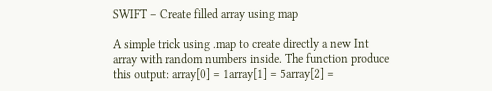SWIFT – Create filled array using map

A simple trick using .map to create directly a new Int array with random numbers inside. The function produce this output: array[0] = 1array[1] = 5array[2] =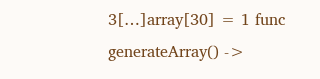3[…]array[30] = 1 func generateArray() ->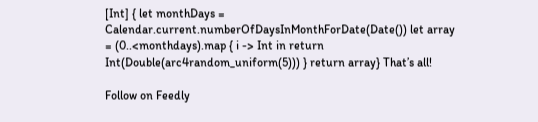[Int] { let monthDays = Calendar.current.numberOfDaysInMonthForDate(Date()) let array = (0..<monthdays).map { i -> Int in return Int(Double(arc4random_uniform(5))) } return array} That’s all!

Follow on Feedly